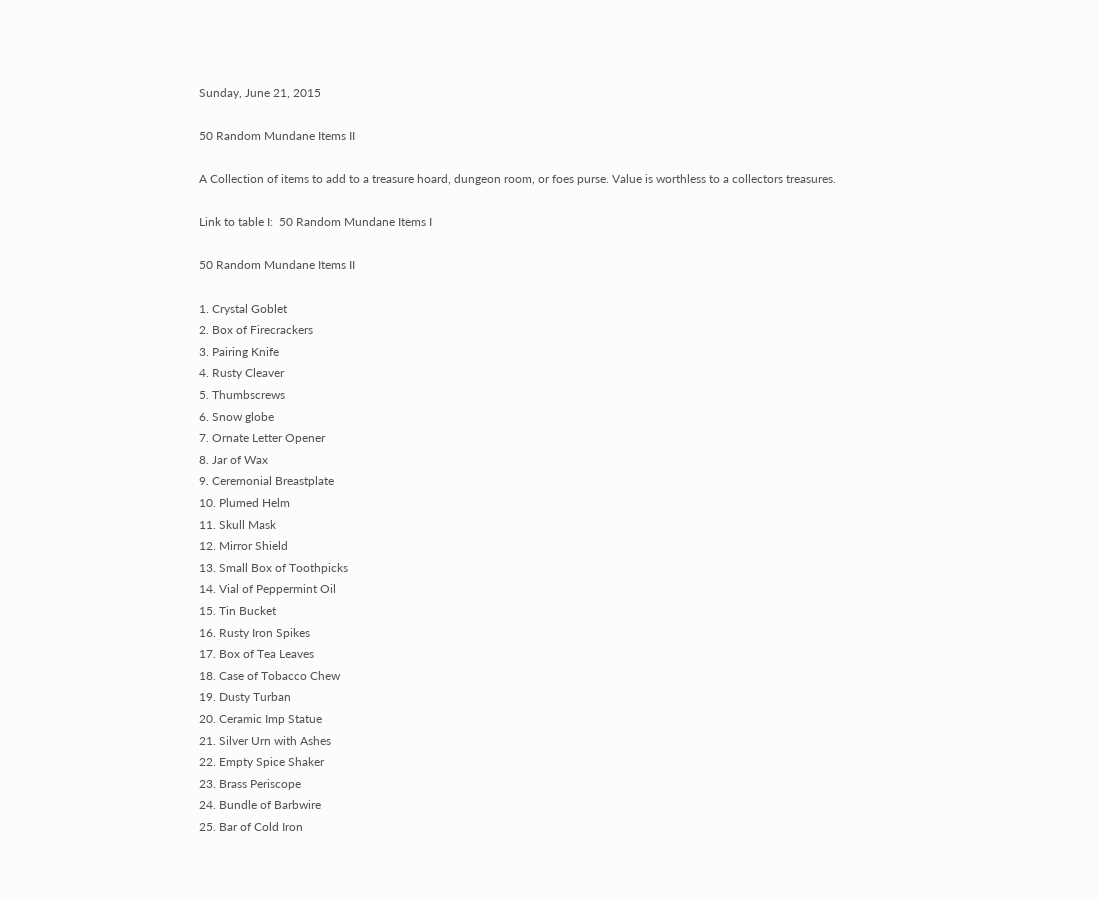Sunday, June 21, 2015

50 Random Mundane Items II

A Collection of items to add to a treasure hoard, dungeon room, or foes purse. Value is worthless to a collectors treasures.

Link to table I:  50 Random Mundane Items I

50 Random Mundane Items II

1. Crystal Goblet
2. Box of Firecrackers
3. Pairing Knife
4. Rusty Cleaver
5. Thumbscrews
6. Snow globe
7. Ornate Letter Opener
8. Jar of Wax
9. Ceremonial Breastplate
10. Plumed Helm
11. Skull Mask
12. Mirror Shield
13. Small Box of Toothpicks
14. Vial of Peppermint Oil
15. Tin Bucket
16. Rusty Iron Spikes
17. Box of Tea Leaves
18. Case of Tobacco Chew
19. Dusty Turban
20. Ceramic Imp Statue
21. Silver Urn with Ashes
22. Empty Spice Shaker
23. Brass Periscope
24. Bundle of Barbwire
25. Bar of Cold Iron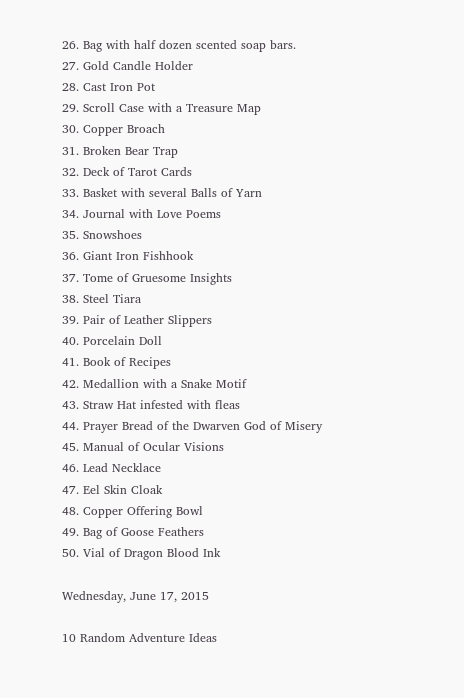26. Bag with half dozen scented soap bars.
27. Gold Candle Holder
28. Cast Iron Pot
29. Scroll Case with a Treasure Map
30. Copper Broach
31. Broken Bear Trap
32. Deck of Tarot Cards
33. Basket with several Balls of Yarn
34. Journal with Love Poems
35. Snowshoes
36. Giant Iron Fishhook
37. Tome of Gruesome Insights
38. Steel Tiara
39. Pair of Leather Slippers
40. Porcelain Doll
41. Book of Recipes
42. Medallion with a Snake Motif
43. Straw Hat infested with fleas
44. Prayer Bread of the Dwarven God of Misery
45. Manual of Ocular Visions
46. Lead Necklace
47. Eel Skin Cloak
48. Copper Offering Bowl
49. Bag of Goose Feathers
50. Vial of Dragon Blood Ink

Wednesday, June 17, 2015

10 Random Adventure Ideas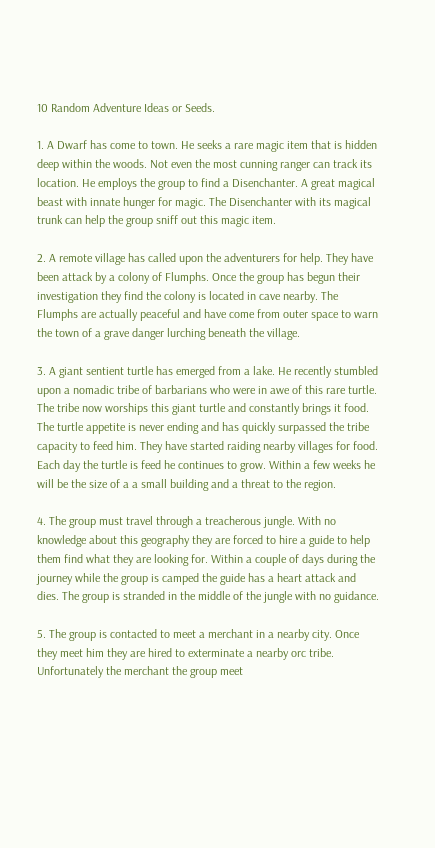10 Random Adventure Ideas or Seeds.

1. A Dwarf has come to town. He seeks a rare magic item that is hidden deep within the woods. Not even the most cunning ranger can track its location. He employs the group to find a Disenchanter. A great magical beast with innate hunger for magic. The Disenchanter with its magical trunk can help the group sniff out this magic item.

2. A remote village has called upon the adventurers for help. They have been attack by a colony of Flumphs. Once the group has begun their investigation they find the colony is located in cave nearby. The Flumphs are actually peaceful and have come from outer space to warn the town of a grave danger lurching beneath the village.

3. A giant sentient turtle has emerged from a lake. He recently stumbled upon a nomadic tribe of barbarians who were in awe of this rare turtle. The tribe now worships this giant turtle and constantly brings it food. The turtle appetite is never ending and has quickly surpassed the tribe capacity to feed him. They have started raiding nearby villages for food. Each day the turtle is feed he continues to grow. Within a few weeks he will be the size of a a small building and a threat to the region.

4. The group must travel through a treacherous jungle. With no knowledge about this geography they are forced to hire a guide to help them find what they are looking for. Within a couple of days during the journey while the group is camped the guide has a heart attack and dies. The group is stranded in the middle of the jungle with no guidance.

5. The group is contacted to meet a merchant in a nearby city. Once they meet him they are hired to exterminate a nearby orc tribe. Unfortunately the merchant the group meet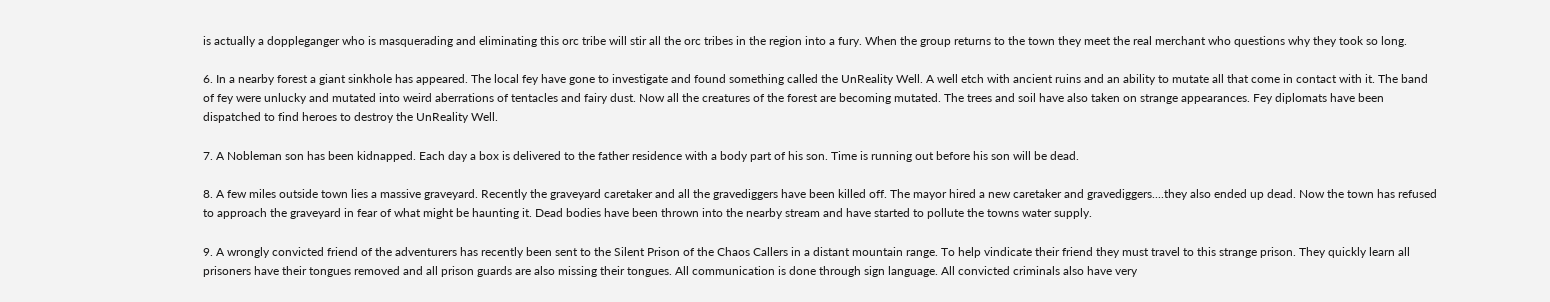is actually a doppleganger who is masquerading and eliminating this orc tribe will stir all the orc tribes in the region into a fury. When the group returns to the town they meet the real merchant who questions why they took so long.

6. In a nearby forest a giant sinkhole has appeared. The local fey have gone to investigate and found something called the UnReality Well. A well etch with ancient ruins and an ability to mutate all that come in contact with it. The band of fey were unlucky and mutated into weird aberrations of tentacles and fairy dust. Now all the creatures of the forest are becoming mutated. The trees and soil have also taken on strange appearances. Fey diplomats have been dispatched to find heroes to destroy the UnReality Well.

7. A Nobleman son has been kidnapped. Each day a box is delivered to the father residence with a body part of his son. Time is running out before his son will be dead.

8. A few miles outside town lies a massive graveyard. Recently the graveyard caretaker and all the gravediggers have been killed off. The mayor hired a new caretaker and gravediggers....they also ended up dead. Now the town has refused to approach the graveyard in fear of what might be haunting it. Dead bodies have been thrown into the nearby stream and have started to pollute the towns water supply.

9. A wrongly convicted friend of the adventurers has recently been sent to the Silent Prison of the Chaos Callers in a distant mountain range. To help vindicate their friend they must travel to this strange prison. They quickly learn all prisoners have their tongues removed and all prison guards are also missing their tongues. All communication is done through sign language. All convicted criminals also have very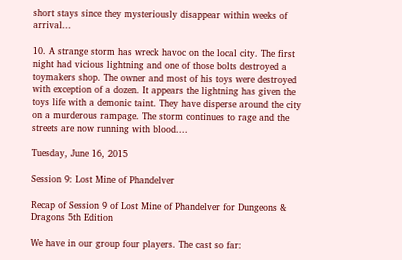short stays since they mysteriously disappear within weeks of arrival...

10. A strange storm has wreck havoc on the local city. The first night had vicious lightning and one of those bolts destroyed a toymakers shop. The owner and most of his toys were destroyed with exception of a dozen. It appears the lightning has given the toys life with a demonic taint. They have disperse around the city on a murderous rampage. The storm continues to rage and the streets are now running with blood....

Tuesday, June 16, 2015

Session 9: Lost Mine of Phandelver

Recap of Session 9 of Lost Mine of Phandelver for Dungeons & Dragons 5th Edition

We have in our group four players. The cast so far: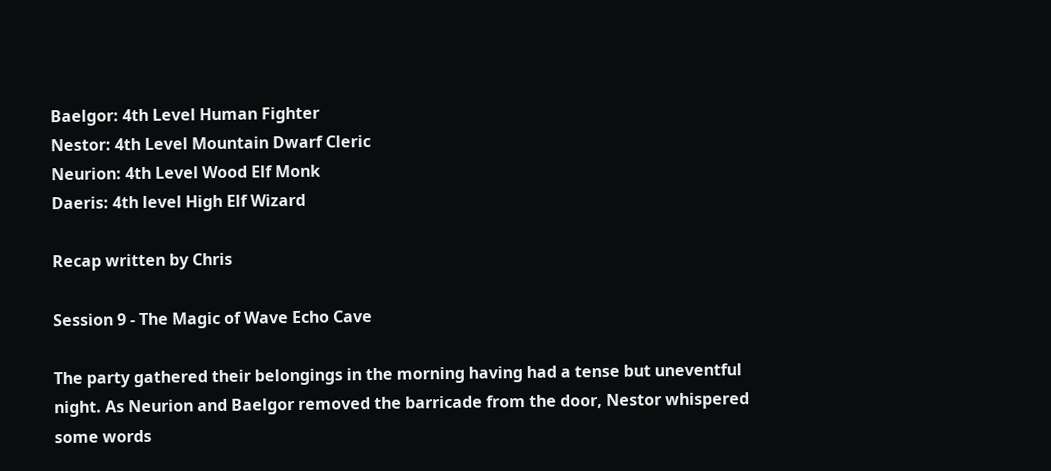Baelgor: 4th Level Human Fighter
Nestor: 4th Level Mountain Dwarf Cleric
Neurion: 4th Level Wood Elf Monk
Daeris: 4th level High Elf Wizard

Recap written by Chris

Session 9 - The Magic of Wave Echo Cave

The party gathered their belongings in the morning having had a tense but uneventful night. As Neurion and Baelgor removed the barricade from the door, Nestor whispered some words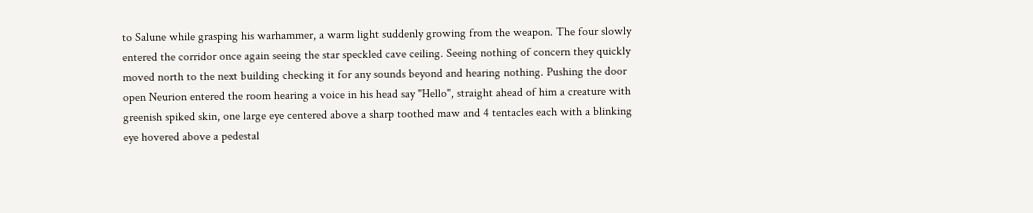to Salune while grasping his warhammer, a warm light suddenly growing from the weapon. The four slowly entered the corridor once again seeing the star speckled cave ceiling. Seeing nothing of concern they quickly moved north to the next building checking it for any sounds beyond and hearing nothing. Pushing the door open Neurion entered the room hearing a voice in his head say "Hello", straight ahead of him a creature with greenish spiked skin, one large eye centered above a sharp toothed maw and 4 tentacles each with a blinking eye hovered above a pedestal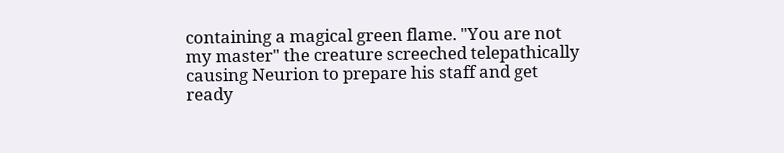containing a magical green flame. "You are not my master" the creature screeched telepathically causing Neurion to prepare his staff and get ready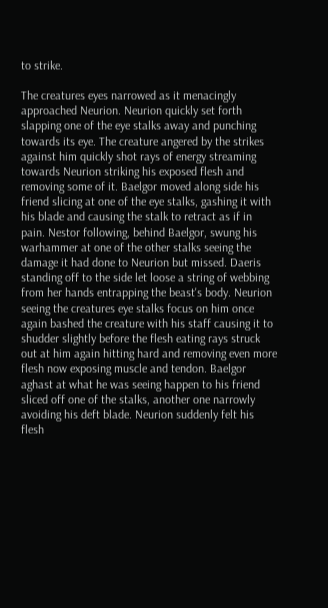to strike.

The creatures eyes narrowed as it menacingly approached Neurion. Neurion quickly set forth slapping one of the eye stalks away and punching towards its eye. The creature angered by the strikes against him quickly shot rays of energy streaming towards Neurion striking his exposed flesh and removing some of it. Baelgor moved along side his friend slicing at one of the eye stalks, gashing it with his blade and causing the stalk to retract as if in pain. Nestor following, behind Baelgor, swung his warhammer at one of the other stalks seeing the damage it had done to Neurion but missed. Daeris standing off to the side let loose a string of webbing from her hands entrapping the beast's body. Neurion seeing the creatures eye stalks focus on him once again bashed the creature with his staff causing it to shudder slightly before the flesh eating rays struck out at him again hitting hard and removing even more flesh now exposing muscle and tendon. Baelgor aghast at what he was seeing happen to his friend sliced off one of the stalks, another one narrowly avoiding his deft blade. Neurion suddenly felt his flesh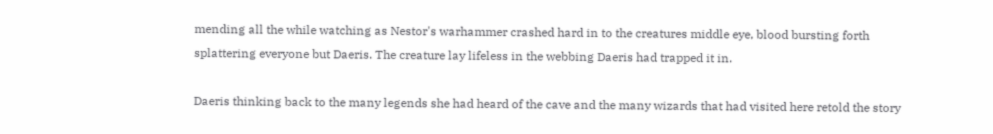mending all the while watching as Nestor's warhammer crashed hard in to the creatures middle eye, blood bursting forth splattering everyone but Daeris. The creature lay lifeless in the webbing Daeris had trapped it in.

Daeris thinking back to the many legends she had heard of the cave and the many wizards that had visited here retold the story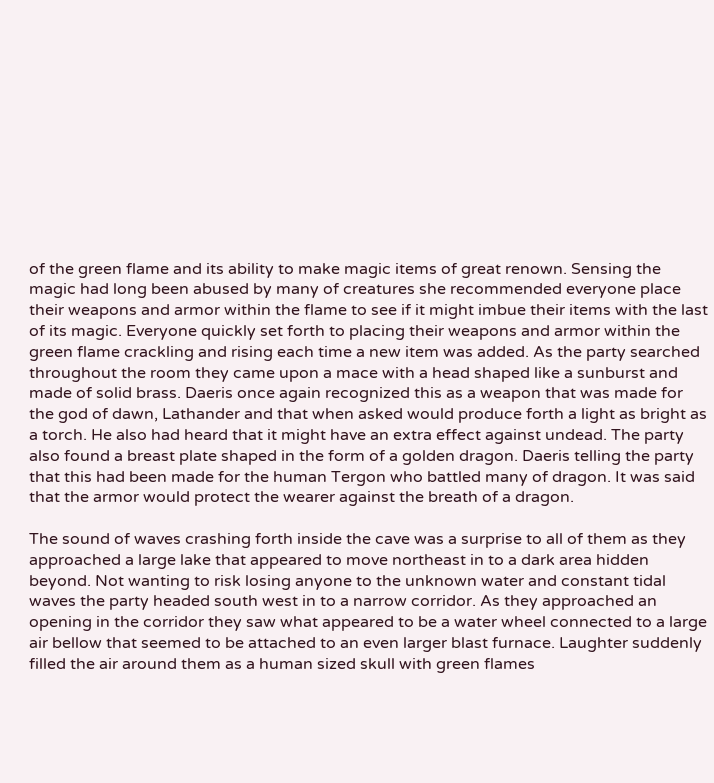of the green flame and its ability to make magic items of great renown. Sensing the magic had long been abused by many of creatures she recommended everyone place their weapons and armor within the flame to see if it might imbue their items with the last of its magic. Everyone quickly set forth to placing their weapons and armor within the green flame crackling and rising each time a new item was added. As the party searched throughout the room they came upon a mace with a head shaped like a sunburst and made of solid brass. Daeris once again recognized this as a weapon that was made for the god of dawn, Lathander and that when asked would produce forth a light as bright as a torch. He also had heard that it might have an extra effect against undead. The party also found a breast plate shaped in the form of a golden dragon. Daeris telling the party that this had been made for the human Tergon who battled many of dragon. It was said that the armor would protect the wearer against the breath of a dragon.

The sound of waves crashing forth inside the cave was a surprise to all of them as they approached a large lake that appeared to move northeast in to a dark area hidden beyond. Not wanting to risk losing anyone to the unknown water and constant tidal waves the party headed south west in to a narrow corridor. As they approached an opening in the corridor they saw what appeared to be a water wheel connected to a large air bellow that seemed to be attached to an even larger blast furnace. Laughter suddenly filled the air around them as a human sized skull with green flames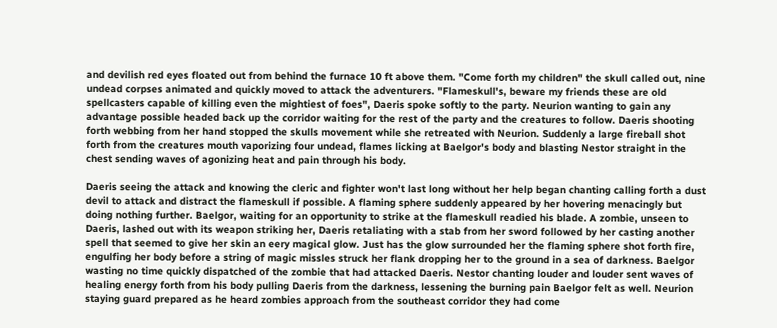and devilish red eyes floated out from behind the furnace 10 ft above them. "Come forth my children" the skull called out, nine undead corpses animated and quickly moved to attack the adventurers. "Flameskull's, beware my friends these are old spellcasters capable of killing even the mightiest of foes", Daeris spoke softly to the party. Neurion wanting to gain any advantage possible headed back up the corridor waiting for the rest of the party and the creatures to follow. Daeris shooting forth webbing from her hand stopped the skulls movement while she retreated with Neurion. Suddenly a large fireball shot forth from the creatures mouth vaporizing four undead, flames licking at Baelgor's body and blasting Nestor straight in the chest sending waves of agonizing heat and pain through his body.

Daeris seeing the attack and knowing the cleric and fighter won't last long without her help began chanting calling forth a dust devil to attack and distract the flameskull if possible. A flaming sphere suddenly appeared by her hovering menacingly but doing nothing further. Baelgor, waiting for an opportunity to strike at the flameskull readied his blade. A zombie, unseen to Daeris, lashed out with its weapon striking her, Daeris retaliating with a stab from her sword followed by her casting another spell that seemed to give her skin an eery magical glow. Just has the glow surrounded her the flaming sphere shot forth fire, engulfing her body before a string of magic missles struck her flank dropping her to the ground in a sea of darkness. Baelgor wasting no time quickly dispatched of the zombie that had attacked Daeris. Nestor chanting louder and louder sent waves of healing energy forth from his body pulling Daeris from the darkness, lessening the burning pain Baelgor felt as well. Neurion staying guard prepared as he heard zombies approach from the southeast corridor they had come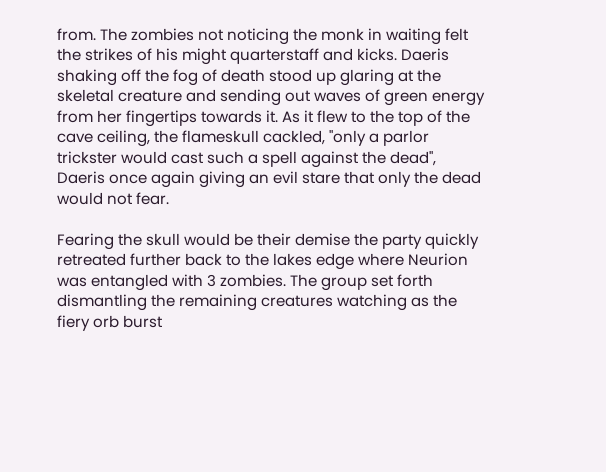from. The zombies not noticing the monk in waiting felt the strikes of his might quarterstaff and kicks. Daeris shaking off the fog of death stood up glaring at the skeletal creature and sending out waves of green energy from her fingertips towards it. As it flew to the top of the cave ceiling, the flameskull cackled, "only a parlor trickster would cast such a spell against the dead", Daeris once again giving an evil stare that only the dead would not fear.

Fearing the skull would be their demise the party quickly retreated further back to the lakes edge where Neurion was entangled with 3 zombies. The group set forth dismantling the remaining creatures watching as the fiery orb burst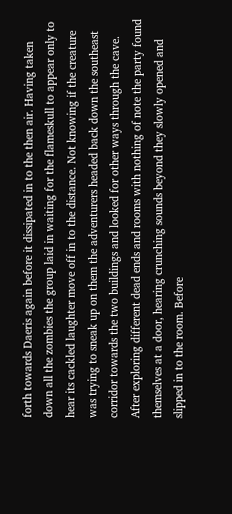forth towards Daeris again before it dissipated in to the then air. Having taken down all the zombies the group laid in waiting for the flameskull to appear only to hear its cackled laughter move off in to the distance. Not knowing if the creature was trying to sneak up on them the adventurers headed back down the southeast corridor towards the two buildings and looked for other ways through the cave. After exploring different dead ends and rooms with nothing of note the party found themselves at a door, hearing crunching sounds beyond they slowly opened and slipped in to the room. Before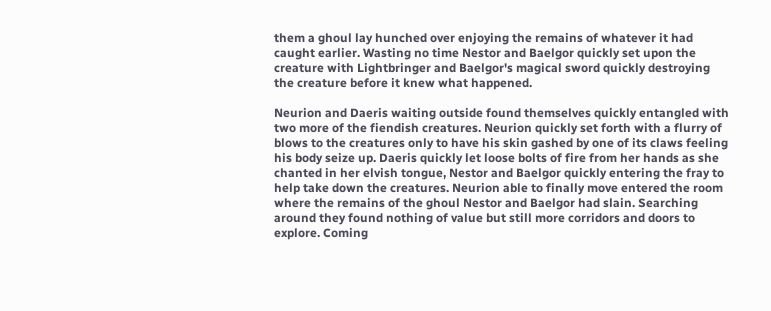them a ghoul lay hunched over enjoying the remains of whatever it had caught earlier. Wasting no time Nestor and Baelgor quickly set upon the creature with Lightbringer and Baelgor's magical sword quickly destroying the creature before it knew what happened.

Neurion and Daeris waiting outside found themselves quickly entangled with two more of the fiendish creatures. Neurion quickly set forth with a flurry of blows to the creatures only to have his skin gashed by one of its claws feeling his body seize up. Daeris quickly let loose bolts of fire from her hands as she chanted in her elvish tongue, Nestor and Baelgor quickly entering the fray to help take down the creatures. Neurion able to finally move entered the room where the remains of the ghoul Nestor and Baelgor had slain. Searching around they found nothing of value but still more corridors and doors to explore. Coming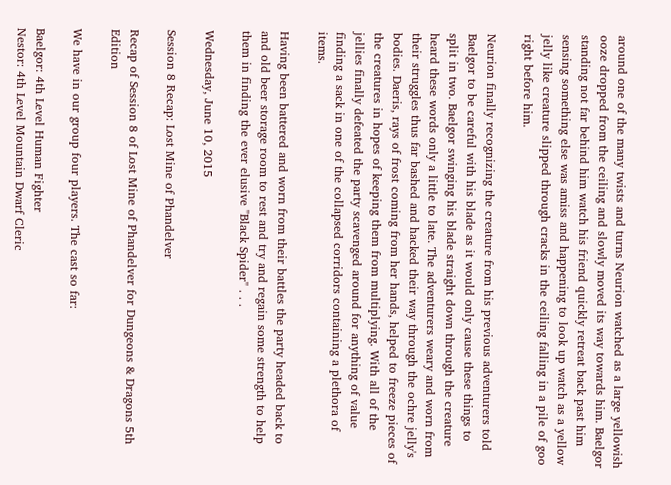around one of the many twists and turns Neurion watched as a large yellowish ooze dropped from the ceiling and slowly moved its way towards him. Baelgor standing not far behind him watch his friend quickly retreat back past him sensing something else was amiss and happening to look up watch as a yellow jelly like creature slipped through cracks in the ceiling falling in a pile of goo right before him.

Neurion finally recognizing the creature from his previous adventurers told Baelgor to be careful with his blade as it would only cause these things to split in two. Baelgor swinging his blade straight down through the creature heard these words only a little to late. The adventurers weary and worn from their struggles thus far bashed and hacked their way through the ochre jelly's bodies. Daeris, rays of frost coming from her hands, helped to freeze pieces of the creatures in hopes of keeping them from multiplying. With all of the jellies finally defeated the party scavenged around for anything of value finding a sack in one of the collapsed corridors containing a plethora of items.

Having been battered and worn from their battles the party headed back to and old beer storage room to rest and try and regain some strength to help them in finding the ever elusive "Black Spider" . . .

Wednesday, June 10, 2015

Session 8 Recap: Lost Mine of Phandelver

Recap of Session 8 of Lost Mine of Phandelver for Dungeons & Dragons 5th Edition

We have in our group four players. The cast so far:

Baelgor: 4th Level Human Fighter
Nestor: 4th Level Mountain Dwarf Cleric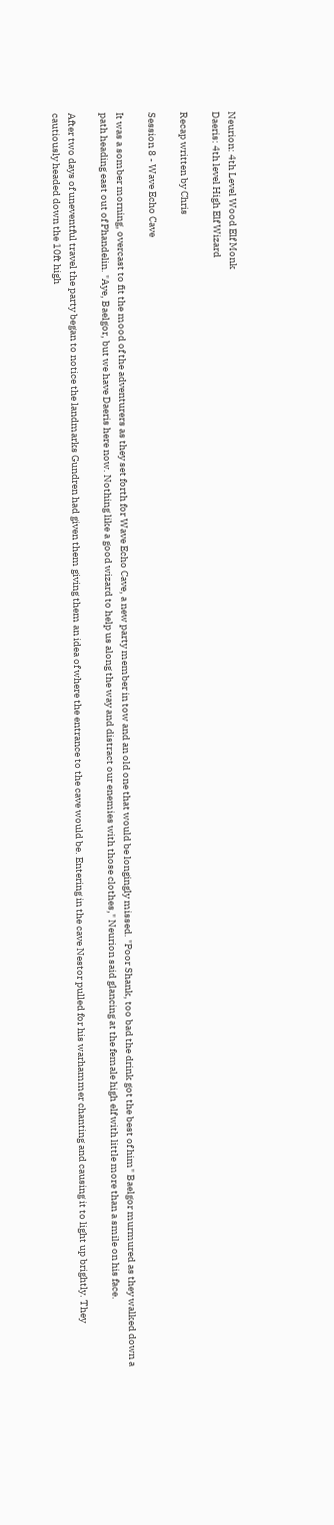Neurion: 4th Level Wood Elf Monk
Daeris: 4th level High Elf Wizard

Recap written by Chris

Session 8 - Wave Echo Cave

It was a somber morning, overcast to fit the mood of the adventurers as they set forth for Wave Echo Cave, a new party member in tow and an old one that would be longingly missed. "Poor Shank, too bad the drink got the best of him" Baelgor murmured as they walked down a path heading east out of Phandelin. "Aye, Baelgor, but we have Daeris here now. Nothing like a good wizard to help us along the way and distract our enemies with those clothes," Neurion said glancing at the female high elf with little more than a smile on his face.

After two days of uneventful travel the party began to notice the landmarks Gundren had given them giving them an idea of where the entrance to the cave would be. Entering in the cave Nestor pulled for his warhammer chanting and causing it to light up brightly. They cautiously headed down the 10ft high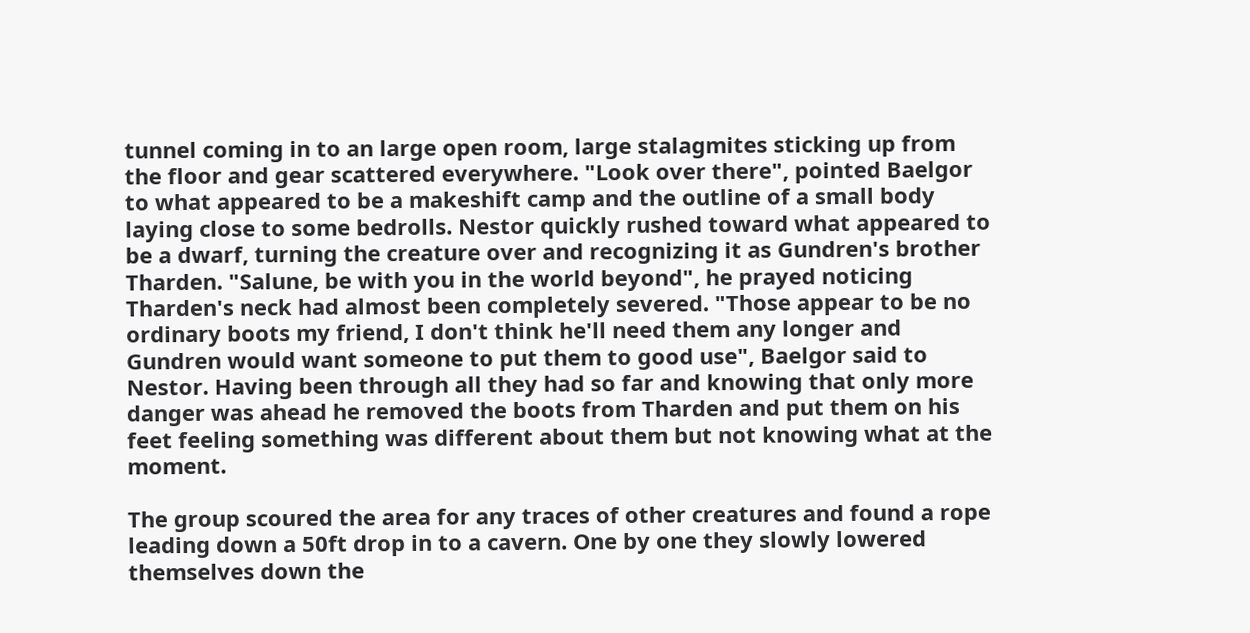tunnel coming in to an large open room, large stalagmites sticking up from the floor and gear scattered everywhere. "Look over there", pointed Baelgor to what appeared to be a makeshift camp and the outline of a small body laying close to some bedrolls. Nestor quickly rushed toward what appeared to be a dwarf, turning the creature over and recognizing it as Gundren's brother Tharden. "Salune, be with you in the world beyond", he prayed noticing Tharden's neck had almost been completely severed. "Those appear to be no ordinary boots my friend, I don't think he'll need them any longer and Gundren would want someone to put them to good use", Baelgor said to Nestor. Having been through all they had so far and knowing that only more danger was ahead he removed the boots from Tharden and put them on his feet feeling something was different about them but not knowing what at the moment.

The group scoured the area for any traces of other creatures and found a rope leading down a 50ft drop in to a cavern. One by one they slowly lowered themselves down the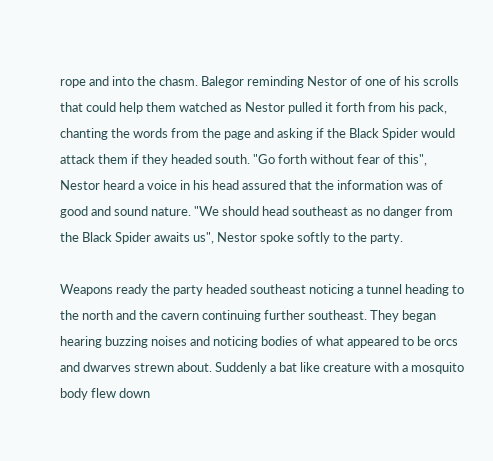rope and into the chasm. Balegor reminding Nestor of one of his scrolls that could help them watched as Nestor pulled it forth from his pack, chanting the words from the page and asking if the Black Spider would attack them if they headed south. "Go forth without fear of this", Nestor heard a voice in his head assured that the information was of good and sound nature. "We should head southeast as no danger from the Black Spider awaits us", Nestor spoke softly to the party.

Weapons ready the party headed southeast noticing a tunnel heading to the north and the cavern continuing further southeast. They began hearing buzzing noises and noticing bodies of what appeared to be orcs and dwarves strewn about. Suddenly a bat like creature with a mosquito body flew down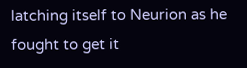latching itself to Neurion as he fought to get it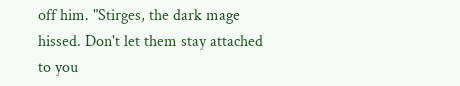off him. "Stirges, the dark mage hissed. Don't let them stay attached to you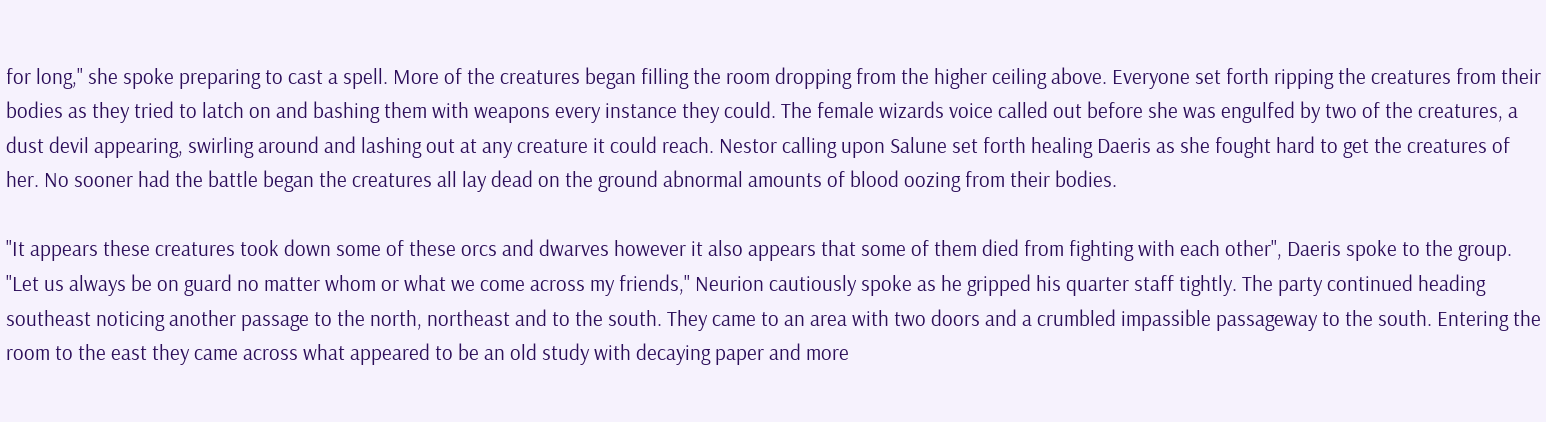for long," she spoke preparing to cast a spell. More of the creatures began filling the room dropping from the higher ceiling above. Everyone set forth ripping the creatures from their bodies as they tried to latch on and bashing them with weapons every instance they could. The female wizards voice called out before she was engulfed by two of the creatures, a dust devil appearing, swirling around and lashing out at any creature it could reach. Nestor calling upon Salune set forth healing Daeris as she fought hard to get the creatures of her. No sooner had the battle began the creatures all lay dead on the ground abnormal amounts of blood oozing from their bodies.

"It appears these creatures took down some of these orcs and dwarves however it also appears that some of them died from fighting with each other", Daeris spoke to the group. "Let us always be on guard no matter whom or what we come across my friends," Neurion cautiously spoke as he gripped his quarter staff tightly. The party continued heading southeast noticing another passage to the north, northeast and to the south. They came to an area with two doors and a crumbled impassible passageway to the south. Entering the room to the east they came across what appeared to be an old study with decaying paper and more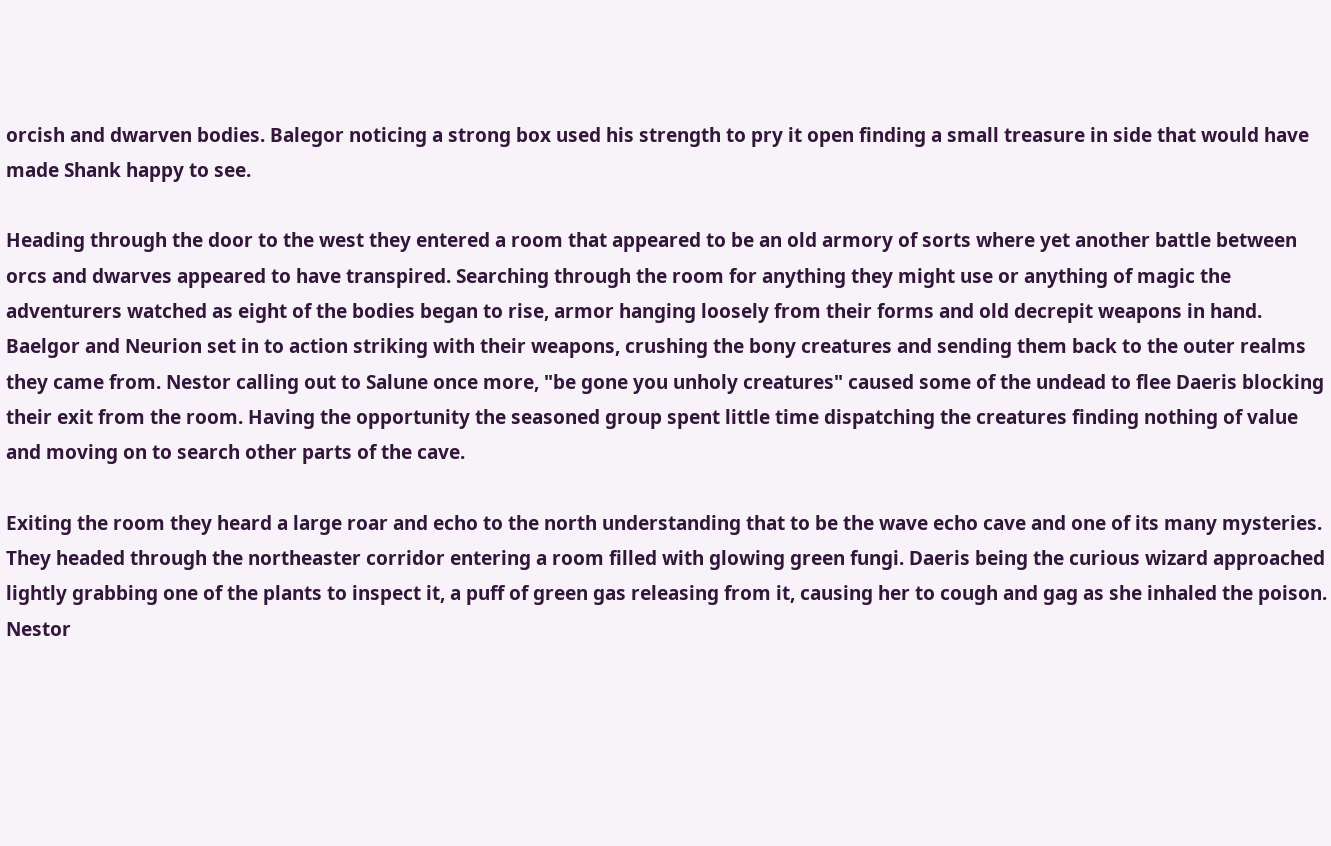orcish and dwarven bodies. Balegor noticing a strong box used his strength to pry it open finding a small treasure in side that would have made Shank happy to see.

Heading through the door to the west they entered a room that appeared to be an old armory of sorts where yet another battle between orcs and dwarves appeared to have transpired. Searching through the room for anything they might use or anything of magic the adventurers watched as eight of the bodies began to rise, armor hanging loosely from their forms and old decrepit weapons in hand. Baelgor and Neurion set in to action striking with their weapons, crushing the bony creatures and sending them back to the outer realms they came from. Nestor calling out to Salune once more, "be gone you unholy creatures" caused some of the undead to flee Daeris blocking their exit from the room. Having the opportunity the seasoned group spent little time dispatching the creatures finding nothing of value and moving on to search other parts of the cave.

Exiting the room they heard a large roar and echo to the north understanding that to be the wave echo cave and one of its many mysteries. They headed through the northeaster corridor entering a room filled with glowing green fungi. Daeris being the curious wizard approached lightly grabbing one of the plants to inspect it, a puff of green gas releasing from it, causing her to cough and gag as she inhaled the poison. Nestor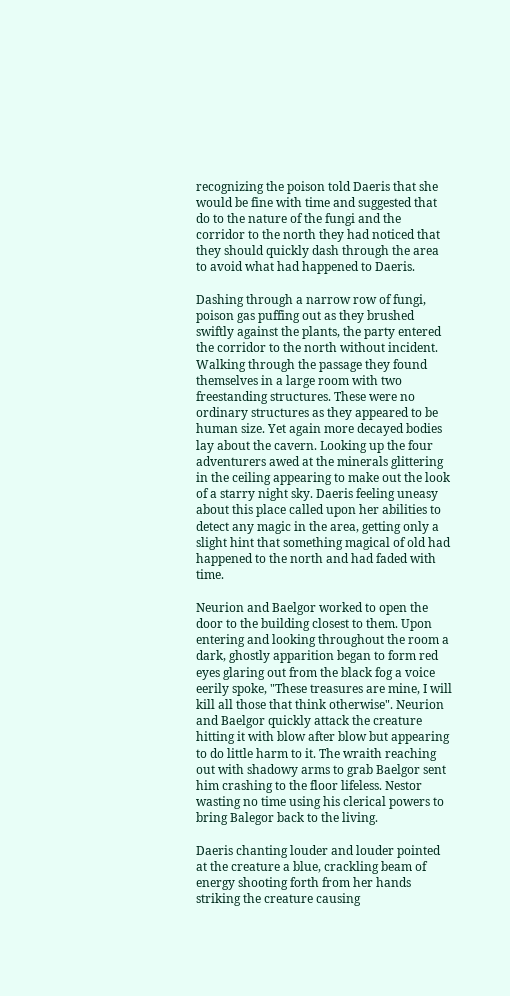recognizing the poison told Daeris that she would be fine with time and suggested that do to the nature of the fungi and the corridor to the north they had noticed that they should quickly dash through the area to avoid what had happened to Daeris.

Dashing through a narrow row of fungi, poison gas puffing out as they brushed swiftly against the plants, the party entered the corridor to the north without incident. Walking through the passage they found themselves in a large room with two freestanding structures. These were no ordinary structures as they appeared to be human size. Yet again more decayed bodies lay about the cavern. Looking up the four adventurers awed at the minerals glittering in the ceiling appearing to make out the look of a starry night sky. Daeris feeling uneasy about this place called upon her abilities to detect any magic in the area, getting only a slight hint that something magical of old had happened to the north and had faded with time.

Neurion and Baelgor worked to open the door to the building closest to them. Upon entering and looking throughout the room a dark, ghostly apparition began to form red eyes glaring out from the black fog a voice eerily spoke, "These treasures are mine, I will kill all those that think otherwise". Neurion and Baelgor quickly attack the creature hitting it with blow after blow but appearing to do little harm to it. The wraith reaching out with shadowy arms to grab Baelgor sent him crashing to the floor lifeless. Nestor wasting no time using his clerical powers to bring Balegor back to the living.

Daeris chanting louder and louder pointed at the creature a blue, crackling beam of energy shooting forth from her hands striking the creature causing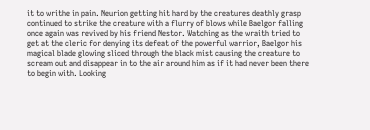it to writhe in pain. Neurion getting hit hard by the creatures deathly grasp continued to strike the creature with a flurry of blows while Baelgor falling once again was revived by his friend Nestor. Watching as the wraith tried to get at the cleric for denying its defeat of the powerful warrior, Baelgor his magical blade glowing sliced through the black mist causing the creature to scream out and disappear in to the air around him as if it had never been there to begin with. Looking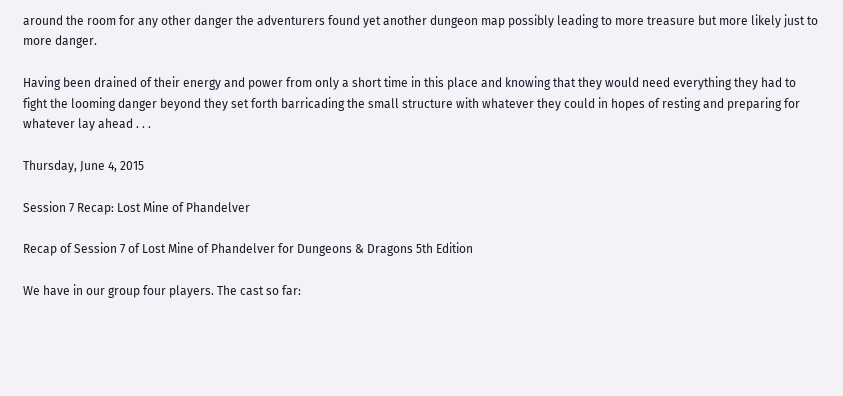around the room for any other danger the adventurers found yet another dungeon map possibly leading to more treasure but more likely just to more danger.

Having been drained of their energy and power from only a short time in this place and knowing that they would need everything they had to fight the looming danger beyond they set forth barricading the small structure with whatever they could in hopes of resting and preparing for whatever lay ahead . . .

Thursday, June 4, 2015

Session 7 Recap: Lost Mine of Phandelver

Recap of Session 7 of Lost Mine of Phandelver for Dungeons & Dragons 5th Edition

We have in our group four players. The cast so far: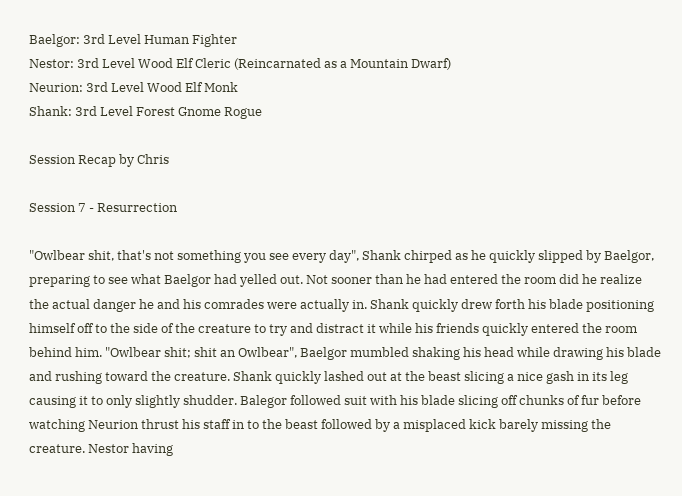Baelgor: 3rd Level Human Fighter
Nestor: 3rd Level Wood Elf Cleric (Reincarnated as a Mountain Dwarf)
Neurion: 3rd Level Wood Elf Monk
Shank: 3rd Level Forest Gnome Rogue

Session Recap by Chris

Session 7 - Resurrection

"Owlbear shit, that's not something you see every day", Shank chirped as he quickly slipped by Baelgor, preparing to see what Baelgor had yelled out. Not sooner than he had entered the room did he realize the actual danger he and his comrades were actually in. Shank quickly drew forth his blade positioning himself off to the side of the creature to try and distract it while his friends quickly entered the room behind him. "Owlbear shit; shit an Owlbear", Baelgor mumbled shaking his head while drawing his blade and rushing toward the creature. Shank quickly lashed out at the beast slicing a nice gash in its leg causing it to only slightly shudder. Balegor followed suit with his blade slicing off chunks of fur before watching Neurion thrust his staff in to the beast followed by a misplaced kick barely missing the creature. Nestor having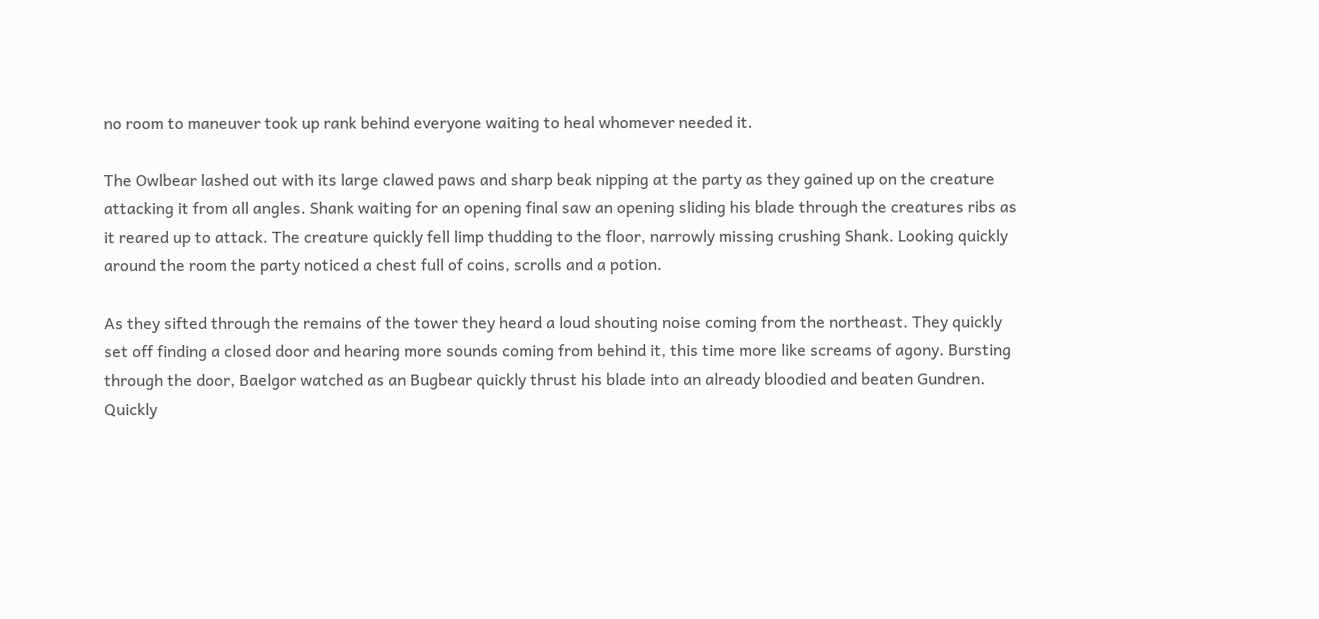no room to maneuver took up rank behind everyone waiting to heal whomever needed it.

The Owlbear lashed out with its large clawed paws and sharp beak nipping at the party as they gained up on the creature attacking it from all angles. Shank waiting for an opening final saw an opening sliding his blade through the creatures ribs as it reared up to attack. The creature quickly fell limp thudding to the floor, narrowly missing crushing Shank. Looking quickly around the room the party noticed a chest full of coins, scrolls and a potion.

As they sifted through the remains of the tower they heard a loud shouting noise coming from the northeast. They quickly set off finding a closed door and hearing more sounds coming from behind it, this time more like screams of agony. Bursting through the door, Baelgor watched as an Bugbear quickly thrust his blade into an already bloodied and beaten Gundren. Quickly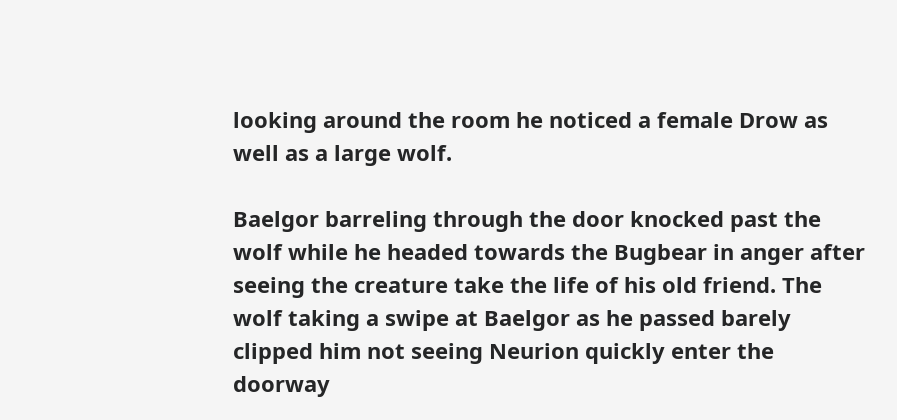looking around the room he noticed a female Drow as well as a large wolf.

Baelgor barreling through the door knocked past the wolf while he headed towards the Bugbear in anger after seeing the creature take the life of his old friend. The wolf taking a swipe at Baelgor as he passed barely clipped him not seeing Neurion quickly enter the doorway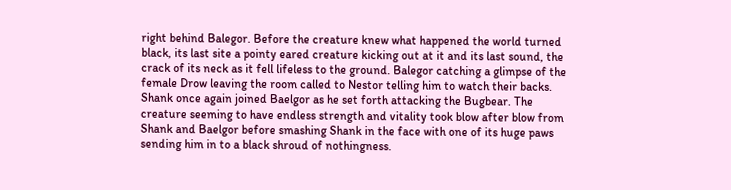right behind Balegor. Before the creature knew what happened the world turned black, its last site a pointy eared creature kicking out at it and its last sound, the crack of its neck as it fell lifeless to the ground. Balegor catching a glimpse of the female Drow leaving the room called to Nestor telling him to watch their backs. Shank once again joined Baelgor as he set forth attacking the Bugbear. The creature seeming to have endless strength and vitality took blow after blow from Shank and Baelgor before smashing Shank in the face with one of its huge paws sending him in to a black shroud of nothingness.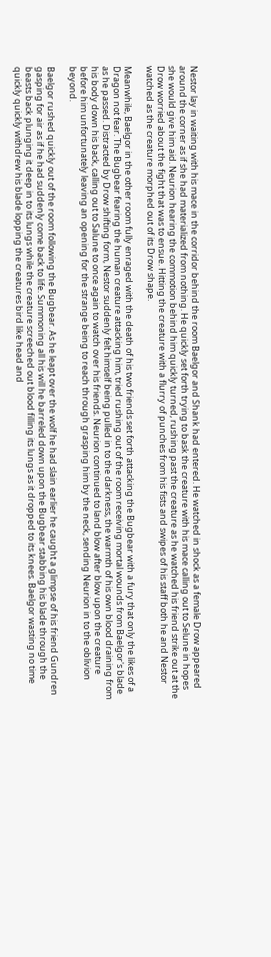Nestor lay in waiting with his mace in the corridor behind the room Baelgor and Shank had entered. He watched in shock as a female Drow appeared around the corner as if she had materialized from nothing. He quickly set forth trying to bask the creature with his mace calling out to Selune in hopes she would give him aid. Neurion hearing the commotion behind him quickly turned, rushing past the creature as he watched his friend strike out at the Drow worried about the fight that was to ensue. Hitting the creature with a flurry of punches from his fists and swipes of his staff both he and Nestor watched as the creature morphed out of its Drow shape.

Meanwhile, Baelgor in the other room fully enraged with the death of his two friends set forth attacking the Bugbear with a fury that only the likes of a Dragon not fear. The Bugbear fearing the human creature attacking him, tried rushing out of the room receiving mortal wounds from Baelgor's blade as he passed. Distracted by Drow shifting form, Nestor suddenly felt himself being pulled in to the darkness, the warmth of his own blood draining from his body down his back, calling out to Salune to once again to watch over his friends. Neurion continued to land blow after blow upon the creature before him unfortunately leaving an opening for the strange being to reach through grasping him by the neck, sending Neurion in to the oblivion beyond.

Baelgor rushed quickly out of the room following the Bugbear. As he leapt over the wolf he had slain earlier he caught a glimpse of his friend Gundren gasping for air as if he had suddenly come back to life. Summoning all his will he barreled down upon the Bugbear stabbing his blade through the beasts back plunging it deep in to its lungs while the creature screeched out blood filling its lungs as it dropped to its knees. Baelgor wasting no time quickly quickly withdrew his blade lopping the creatures bird like head and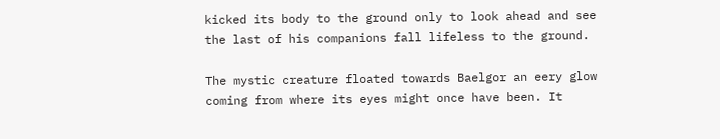kicked its body to the ground only to look ahead and see the last of his companions fall lifeless to the ground.

The mystic creature floated towards Baelgor an eery glow coming from where its eyes might once have been. It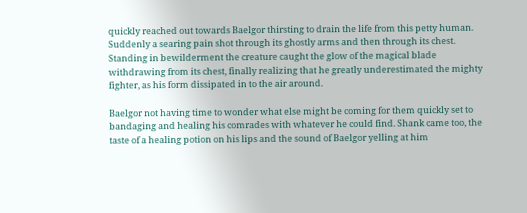quickly reached out towards Baelgor thirsting to drain the life from this petty human. Suddenly a searing pain shot through its ghostly arms and then through its chest. Standing in bewilderment the creature caught the glow of the magical blade withdrawing from its chest, finally realizing that he greatly underestimated the mighty fighter, as his form dissipated in to the air around.

Baelgor not having time to wonder what else might be coming for them quickly set to bandaging and healing his comrades with whatever he could find. Shank came too, the taste of a healing potion on his lips and the sound of Baelgor yelling at him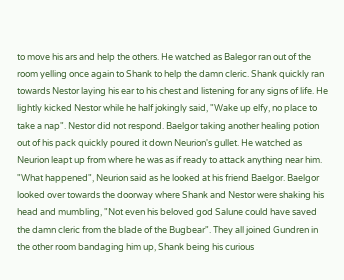to move his ars and help the others. He watched as Balegor ran out of the room yelling once again to Shank to help the damn cleric. Shank quickly ran towards Nestor laying his ear to his chest and listening for any signs of life. He lightly kicked Nestor while he half jokingly said, "Wake up elfy, no place to take a nap". Nestor did not respond. Baelgor taking another healing potion out of his pack quickly poured it down Neurion's gullet. He watched as Neurion leapt up from where he was as if ready to attack anything near him. "What happened", Neurion said as he looked at his friend Baelgor. Baelgor looked over towards the doorway where Shank and Nestor were shaking his head and mumbling, "Not even his beloved god Salune could have saved the damn cleric from the blade of the Bugbear". They all joined Gundren in the other room bandaging him up, Shank being his curious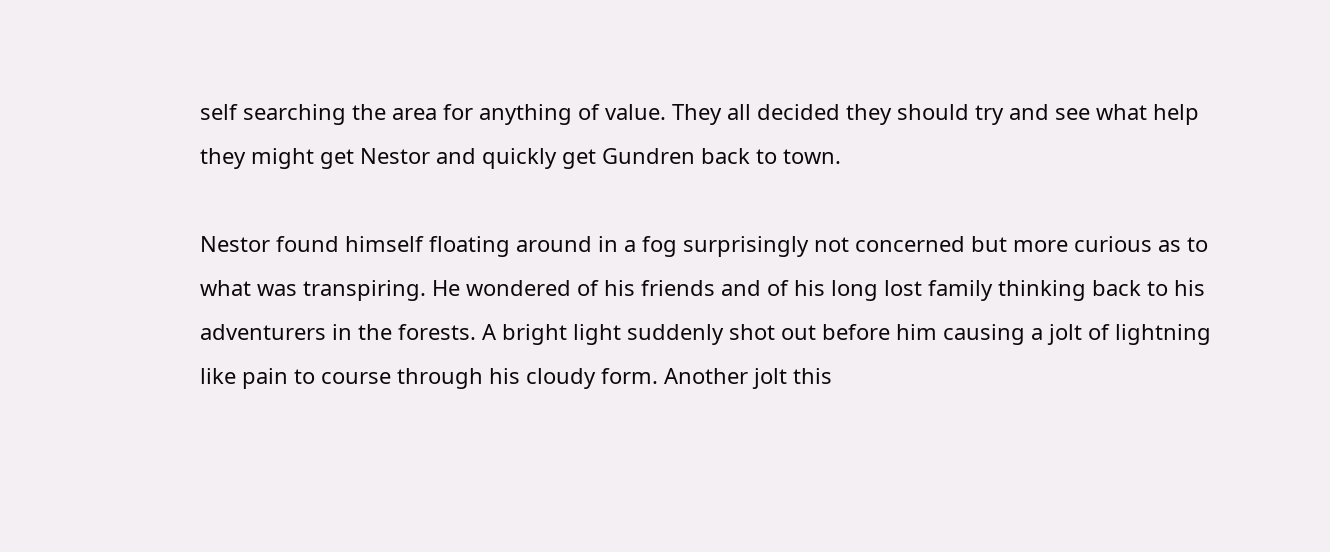self searching the area for anything of value. They all decided they should try and see what help they might get Nestor and quickly get Gundren back to town.

Nestor found himself floating around in a fog surprisingly not concerned but more curious as to what was transpiring. He wondered of his friends and of his long lost family thinking back to his adventurers in the forests. A bright light suddenly shot out before him causing a jolt of lightning like pain to course through his cloudy form. Another jolt this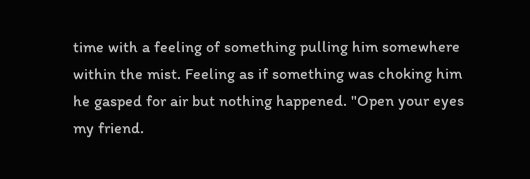time with a feeling of something pulling him somewhere within the mist. Feeling as if something was choking him he gasped for air but nothing happened. "Open your eyes my friend.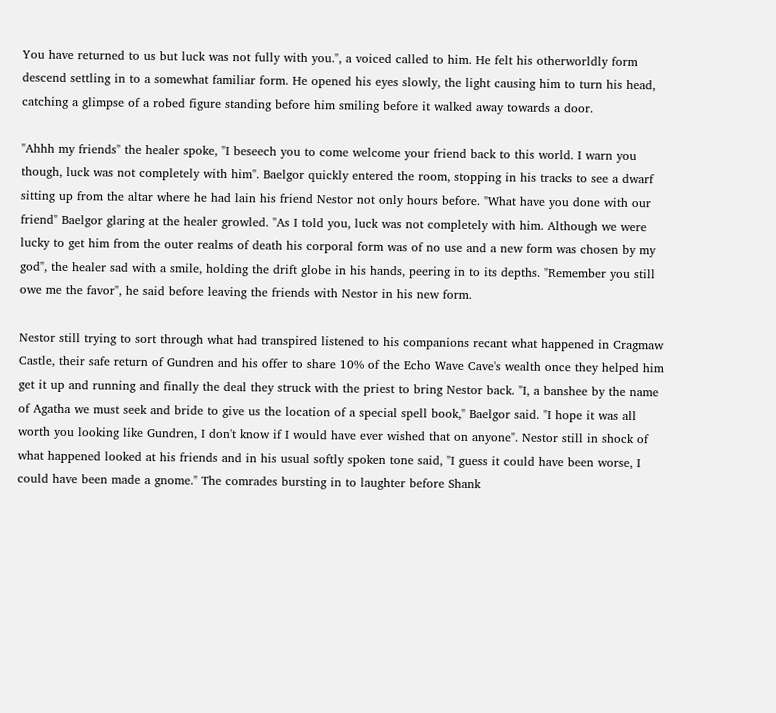You have returned to us but luck was not fully with you.", a voiced called to him. He felt his otherworldly form descend settling in to a somewhat familiar form. He opened his eyes slowly, the light causing him to turn his head, catching a glimpse of a robed figure standing before him smiling before it walked away towards a door.

"Ahhh my friends" the healer spoke, "I beseech you to come welcome your friend back to this world. I warn you though, luck was not completely with him". Baelgor quickly entered the room, stopping in his tracks to see a dwarf sitting up from the altar where he had lain his friend Nestor not only hours before. "What have you done with our friend" Baelgor glaring at the healer growled. "As I told you, luck was not completely with him. Although we were lucky to get him from the outer realms of death his corporal form was of no use and a new form was chosen by my god", the healer sad with a smile, holding the drift globe in his hands, peering in to its depths. "Remember you still owe me the favor", he said before leaving the friends with Nestor in his new form.

Nestor still trying to sort through what had transpired listened to his companions recant what happened in Cragmaw Castle, their safe return of Gundren and his offer to share 10% of the Echo Wave Cave's wealth once they helped him get it up and running and finally the deal they struck with the priest to bring Nestor back. "I, a banshee by the name of Agatha we must seek and bride to give us the location of a special spell book," Baelgor said. "I hope it was all worth you looking like Gundren, I don't know if I would have ever wished that on anyone". Nestor still in shock of what happened looked at his friends and in his usual softly spoken tone said, "I guess it could have been worse, I could have been made a gnome." The comrades bursting in to laughter before Shank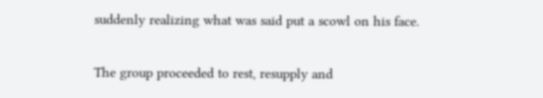suddenly realizing what was said put a scowl on his face.

The group proceeded to rest, resupply and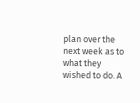plan over the next week as to what they wished to do. A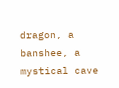dragon, a banshee, a mystical cave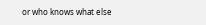or who knows what else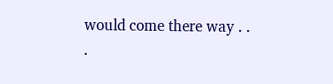would come there way . . .